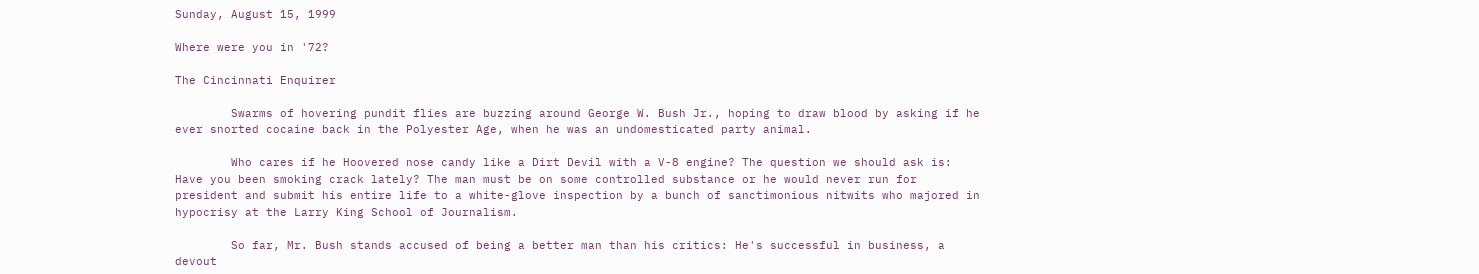Sunday, August 15, 1999

Where were you in '72?

The Cincinnati Enquirer

        Swarms of hovering pundit flies are buzzing around George W. Bush Jr., hoping to draw blood by asking if he ever snorted cocaine back in the Polyester Age, when he was an undomesticated party animal.

        Who cares if he Hoovered nose candy like a Dirt Devil with a V-8 engine? The question we should ask is: Have you been smoking crack lately? The man must be on some controlled substance or he would never run for president and submit his entire life to a white-glove inspection by a bunch of sanctimonious nitwits who majored in hypocrisy at the Larry King School of Journalism.

        So far, Mr. Bush stands accused of being a better man than his critics: He's successful in business, a devout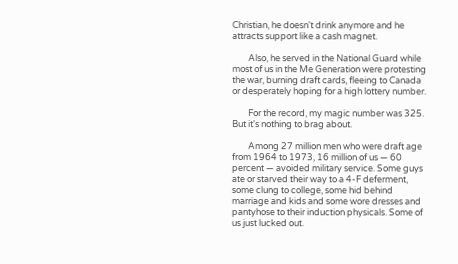Christian, he doesn't drink anymore and he attracts support like a cash magnet.

        Also, he served in the National Guard while most of us in the Me Generation were protesting the war, burning draft cards, fleeing to Canada or desperately hoping for a high lottery number.

        For the record, my magic number was 325. But it's nothing to brag about.

        Among 27 million men who were draft age from 1964 to 1973, 16 million of us — 60 percent — avoided military service. Some guys ate or starved their way to a 4-F deferment, some clung to college, some hid behind marriage and kids and some wore dresses and pantyhose to their induction physicals. Some of us just lucked out.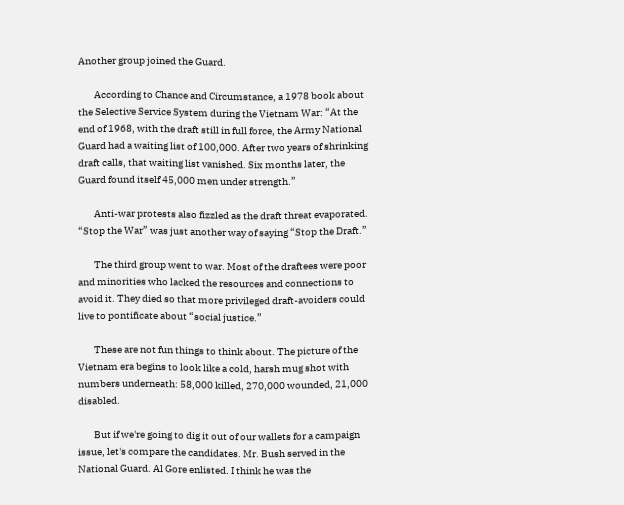Another group joined the Guard.

        According to Chance and Circumstance, a 1978 book about the Selective Service System during the Vietnam War: “At the end of 1968, with the draft still in full force, the Army National Guard had a waiting list of 100,000. After two years of shrinking draft calls, that waiting list vanished. Six months later, the Guard found itself 45,000 men under strength.”

        Anti-war protests also fizzled as the draft threat evaporated. “Stop the War” was just another way of saying “Stop the Draft.”

        The third group went to war. Most of the draftees were poor and minorities who lacked the resources and connections to avoid it. They died so that more privileged draft-avoiders could live to pontificate about “social justice.”

        These are not fun things to think about. The picture of the Vietnam era begins to look like a cold, harsh mug shot with numbers underneath: 58,000 killed, 270,000 wounded, 21,000 disabled.

        But if we're going to dig it out of our wallets for a campaign issue, let's compare the candidates. Mr. Bush served in the National Guard. Al Gore enlisted. I think he was the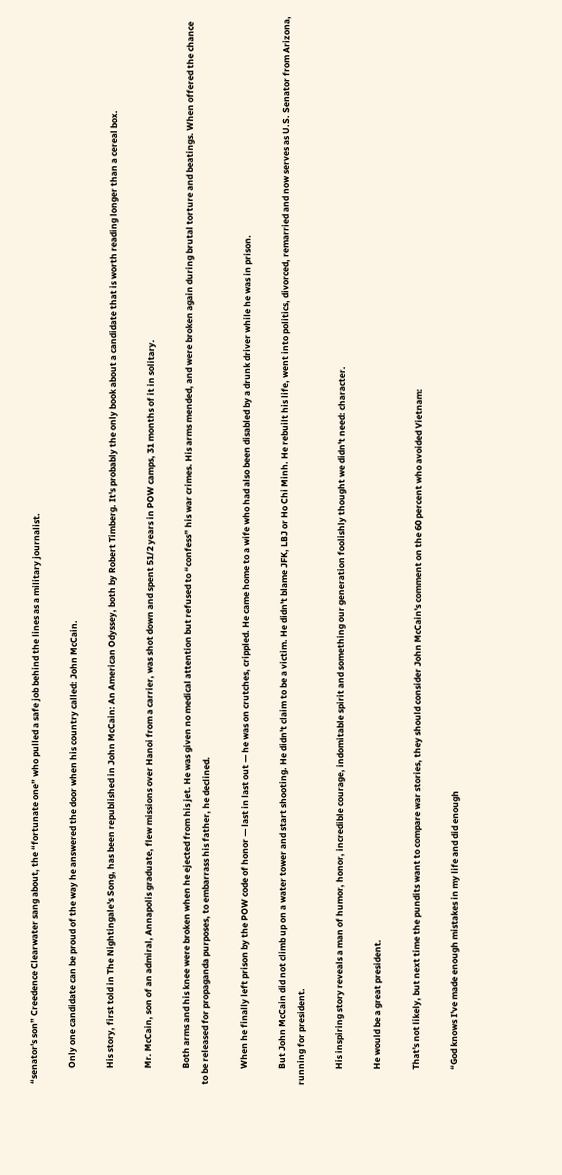“senator's son” Creedence Clearwater sang about, the “fortunate one” who pulled a safe job behind the lines as a military journalist.

        Only one candidate can be proud of the way he answered the door when his country called: John McCain.

        His story, first told in The Nightingale's Song, has been republished in John McCain: An American Odyssey, both by Robert Timberg. It's probably the only book about a candidate that is worth reading longer than a cereal box.

        Mr. McCain, son of an admiral, Annapolis graduate, flew missions over Hanoi from a carrier, was shot down and spent 51/2 years in POW camps, 31 months of it in solitary.

        Both arms and his knee were broken when he ejected from his jet. He was given no medical attention but refused to “confess” his war crimes. His arms mended, and were broken again during brutal torture and beatings. When offered the chance to be released for propaganda purposes, to embarrass his father, he declined.

        When he finally left prison by the POW code of honor — last in last out — he was on crutches, crippled. He came home to a wife who had also been disabled by a drunk driver while he was in prison.

        But John McCain did not climb up on a water tower and start shooting. He didn't claim to be a victim. He didn't blame JFK, LBJ or Ho Chi Minh. He rebuilt his life, went into politics, divorced, remarried and now serves as U.S. Senator from Arizona, running for president.

        His inspiring story reveals a man of humor, honor, incredible courage, indomitable spirit and something our generation foolishly thought we didn't need: character.

        He would be a great president.

        That's not likely, but next time the pundits want to compare war stories, they should consider John McCain's comment on the 60 percent who avoided Vietnam:

        “God knows I've made enough mistakes in my life and did enough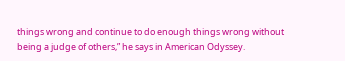things wrong and continue to do enough things wrong without being a judge of others,” he says in American Odyssey.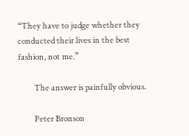“They have to judge whether they conducted their lives in the best fashion, not me.”

        The answer is painfully obvious.

        Peter Bronson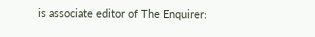is associate editor of The Enquirer: